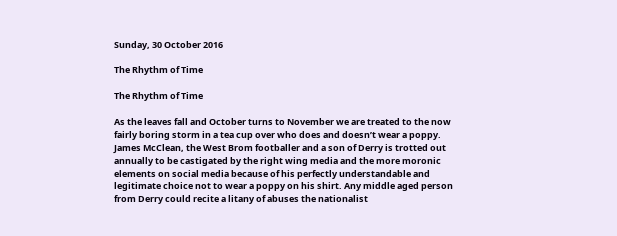Sunday, 30 October 2016

The Rhythm of Time

The Rhythm of Time

As the leaves fall and October turns to November we are treated to the now fairly boring storm in a tea cup over who does and doesn’t wear a poppy. James McClean, the West Brom footballer and a son of Derry is trotted out annually to be castigated by the right wing media and the more moronic elements on social media because of his perfectly understandable and legitimate choice not to wear a poppy on his shirt. Any middle aged person from Derry could recite a litany of abuses the nationalist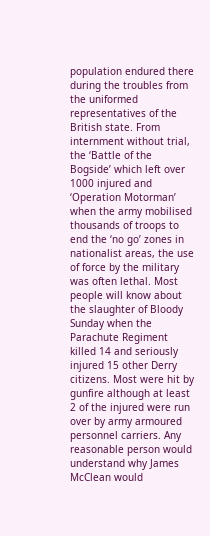population endured there during the troubles from the uniformed representatives of the British state. From internment without trial, the ‘Battle of the Bogside’ which left over 1000 injured and ‘Operation Motorman’ when the army mobilised thousands of troops to end the ‘no go’ zones in nationalist areas, the use of force by the military was often lethal. Most people will know about the slaughter of Bloody Sunday when the Parachute Regiment killed 14 and seriously injured 15 other Derry citizens. Most were hit by gunfire although at least 2 of the injured were run over by army armoured personnel carriers. Any reasonable person would understand why James McClean would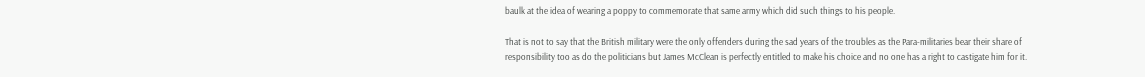baulk at the idea of wearing a poppy to commemorate that same army which did such things to his people.

That is not to say that the British military were the only offenders during the sad years of the troubles as the Para-militaries bear their share of responsibility too as do the politicians but James McClean is perfectly entitled to make his choice and no one has a right to castigate him for it.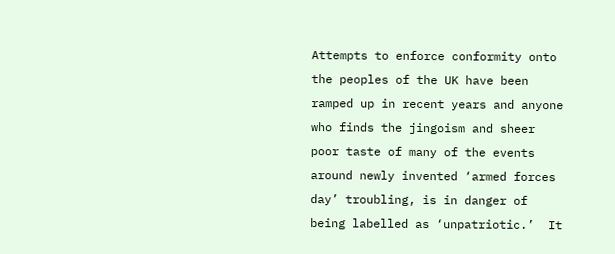Attempts to enforce conformity onto the peoples of the UK have been ramped up in recent years and anyone who finds the jingoism and sheer poor taste of many of the events around newly invented ‘armed forces day’ troubling, is in danger of being labelled as ‘unpatriotic.’  It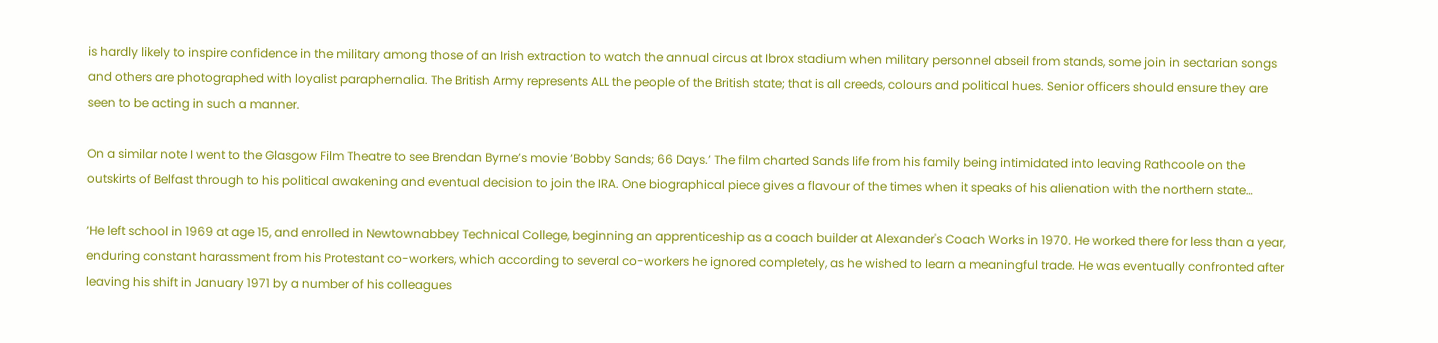is hardly likely to inspire confidence in the military among those of an Irish extraction to watch the annual circus at Ibrox stadium when military personnel abseil from stands, some join in sectarian songs and others are photographed with loyalist paraphernalia. The British Army represents ALL the people of the British state; that is all creeds, colours and political hues. Senior officers should ensure they are seen to be acting in such a manner.

On a similar note I went to the Glasgow Film Theatre to see Brendan Byrne’s movie ‘Bobby Sands; 66 Days.’ The film charted Sands life from his family being intimidated into leaving Rathcoole on the outskirts of Belfast through to his political awakening and eventual decision to join the IRA. One biographical piece gives a flavour of the times when it speaks of his alienation with the northern state…

‘He left school in 1969 at age 15, and enrolled in Newtownabbey Technical College, beginning an apprenticeship as a coach builder at Alexander's Coach Works in 1970. He worked there for less than a year, enduring constant harassment from his Protestant co-workers, which according to several co-workers he ignored completely, as he wished to learn a meaningful trade. He was eventually confronted after leaving his shift in January 1971 by a number of his colleagues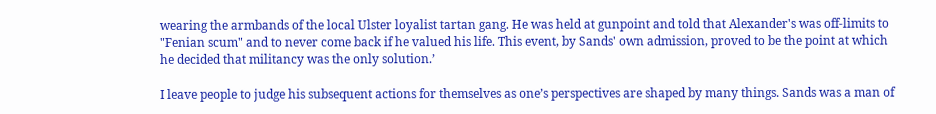wearing the armbands of the local Ulster loyalist tartan gang. He was held at gunpoint and told that Alexander's was off-limits to "Fenian scum" and to never come back if he valued his life. This event, by Sands' own admission, proved to be the point at which he decided that militancy was the only solution.’

I leave people to judge his subsequent actions for themselves as one’s perspectives are shaped by many things. Sands was a man of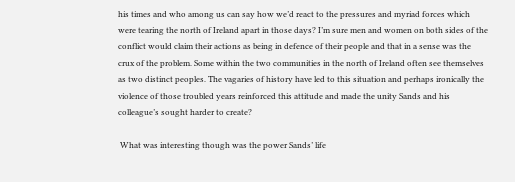his times and who among us can say how we’d react to the pressures and myriad forces which were tearing the north of Ireland apart in those days? I’m sure men and women on both sides of the conflict would claim their actions as being in defence of their people and that in a sense was the crux of the problem. Some within the two communities in the north of Ireland often see themselves as two distinct peoples. The vagaries of history have led to this situation and perhaps ironically the violence of those troubled years reinforced this attitude and made the unity Sands and his colleague’s sought harder to create?

 What was interesting though was the power Sands’ life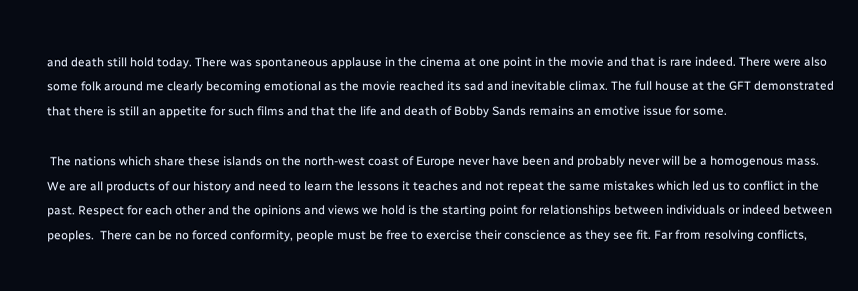and death still hold today. There was spontaneous applause in the cinema at one point in the movie and that is rare indeed. There were also some folk around me clearly becoming emotional as the movie reached its sad and inevitable climax. The full house at the GFT demonstrated that there is still an appetite for such films and that the life and death of Bobby Sands remains an emotive issue for some.

 The nations which share these islands on the north-west coast of Europe never have been and probably never will be a homogenous mass. We are all products of our history and need to learn the lessons it teaches and not repeat the same mistakes which led us to conflict in the past. Respect for each other and the opinions and views we hold is the starting point for relationships between individuals or indeed between peoples.  There can be no forced conformity, people must be free to exercise their conscience as they see fit. Far from resolving conflicts,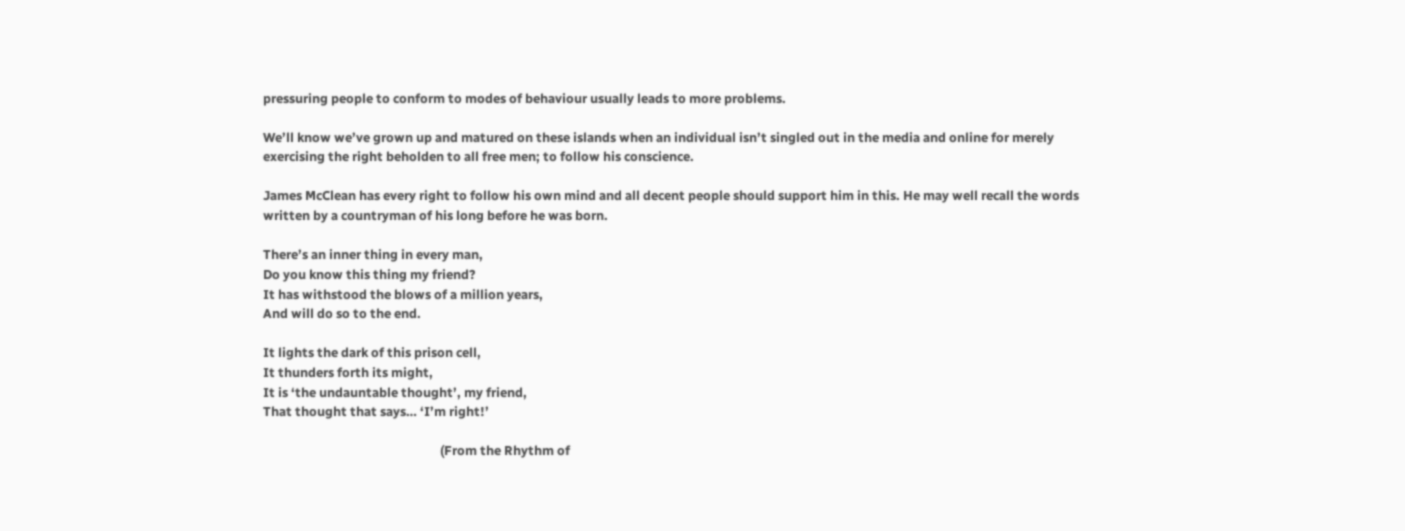pressuring people to conform to modes of behaviour usually leads to more problems.

We’ll know we’ve grown up and matured on these islands when an individual isn’t singled out in the media and online for merely exercising the right beholden to all free men; to follow his conscience.

James McClean has every right to follow his own mind and all decent people should support him in this. He may well recall the words written by a countryman of his long before he was born.

There’s an inner thing in every man,
Do you know this thing my friend?
It has withstood the blows of a million years,
And will do so to the end.

It lights the dark of this prison cell,
It thunders forth its might,
It is ‘the undauntable thought’, my friend,
That thought that says… ‘I’m right!’

                                                           (From the Rhythm of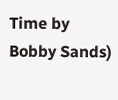Time by Bobby Sands)